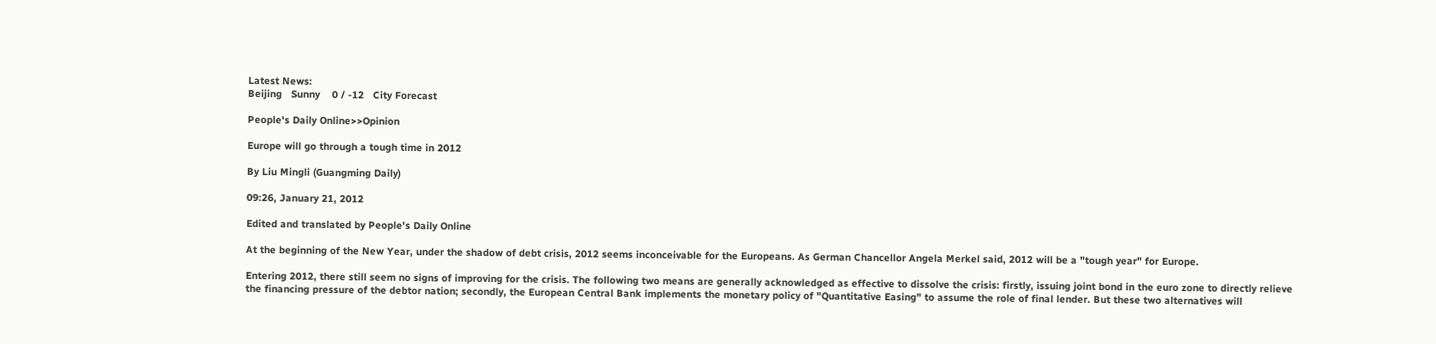Latest News:
Beijing   Sunny    0 / -12   City Forecast

People's Daily Online>>Opinion

Europe will go through a tough time in 2012

By Liu Mingli (Guangming Daily)

09:26, January 21, 2012

Edited and translated by People's Daily Online

At the beginning of the New Year, under the shadow of debt crisis, 2012 seems inconceivable for the Europeans. As German Chancellor Angela Merkel said, 2012 will be a "tough year" for Europe.

Entering 2012, there still seem no signs of improving for the crisis. The following two means are generally acknowledged as effective to dissolve the crisis: firstly, issuing joint bond in the euro zone to directly relieve the financing pressure of the debtor nation; secondly, the European Central Bank implements the monetary policy of "Quantitative Easing" to assume the role of final lender. But these two alternatives will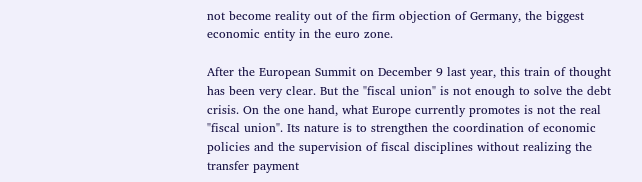not become reality out of the firm objection of Germany, the biggest economic entity in the euro zone.

After the European Summit on December 9 last year, this train of thought has been very clear. But the "fiscal union" is not enough to solve the debt crisis. On the one hand, what Europe currently promotes is not the real "fiscal union". Its nature is to strengthen the coordination of economic policies and the supervision of fiscal disciplines without realizing the transfer payment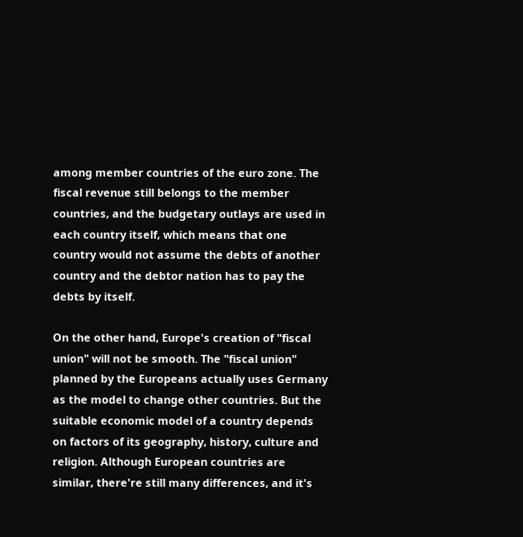among member countries of the euro zone. The fiscal revenue still belongs to the member countries, and the budgetary outlays are used in each country itself, which means that one country would not assume the debts of another country and the debtor nation has to pay the debts by itself.

On the other hand, Europe's creation of "fiscal union" will not be smooth. The "fiscal union" planned by the Europeans actually uses Germany as the model to change other countries. But the suitable economic model of a country depends on factors of its geography, history, culture and religion. Although European countries are similar, there're still many differences, and it's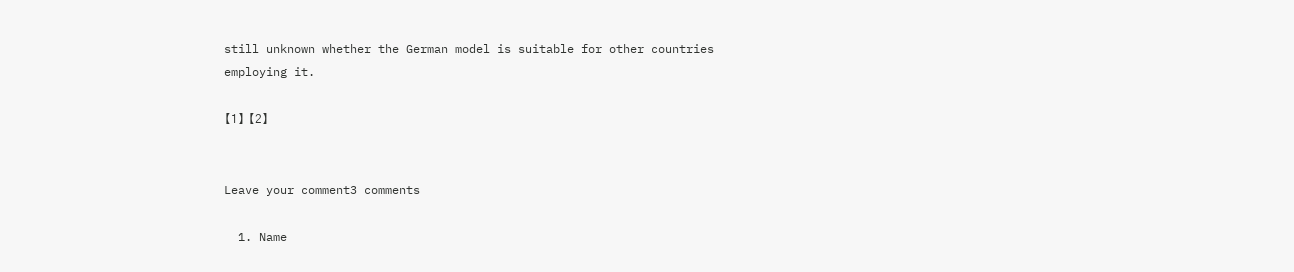still unknown whether the German model is suitable for other countries employing it.

【1】 【2】


Leave your comment3 comments

  1. Name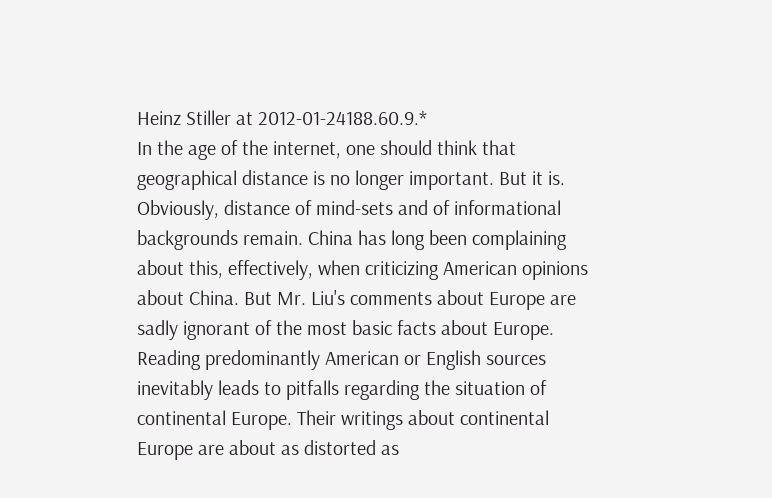Heinz Stiller at 2012-01-24188.60.9.*
In the age of the internet, one should think that geographical distance is no longer important. But it is. Obviously, distance of mind-sets and of informational backgrounds remain. China has long been complaining about this, effectively, when criticizing American opinions about China. But Mr. Liu's comments about Europe are sadly ignorant of the most basic facts about Europe. Reading predominantly American or English sources inevitably leads to pitfalls regarding the situation of continental Europe. Their writings about continental Europe are about as distorted as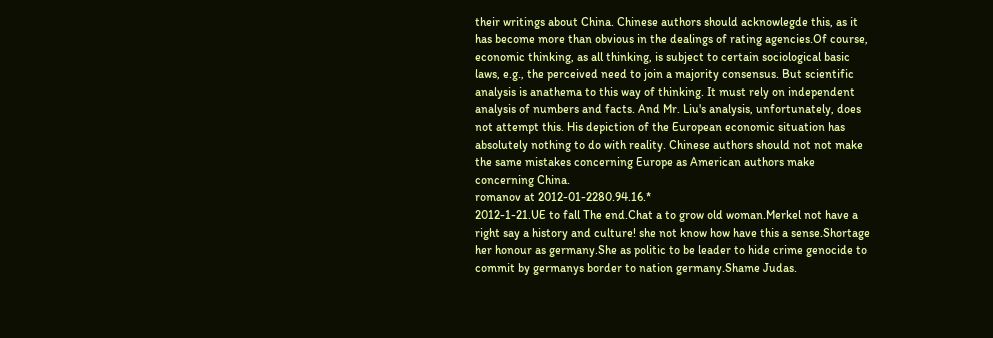their writings about China. Chinese authors should acknowlegde this, as it has become more than obvious in the dealings of rating agencies.Of course, economic thinking, as all thinking, is subject to certain sociological basic laws, e.g., the perceived need to join a majority consensus. But scientific analysis is anathema to this way of thinking. It must rely on independent analysis of numbers and facts. And Mr. Liu's analysis, unfortunately, does not attempt this. His depiction of the European economic situation has absolutely nothing to do with reality. Chinese authors should not not make the same mistakes concerning Europe as American authors make concerning China.
romanov at 2012-01-2280.94.16.*
2012-1-21.UE to fall The end.Chat a to grow old woman.Merkel not have a right say a history and culture! she not know how have this a sense.Shortage her honour as germany.She as politic to be leader to hide crime genocide to commit by germanys border to nation germany.Shame Judas.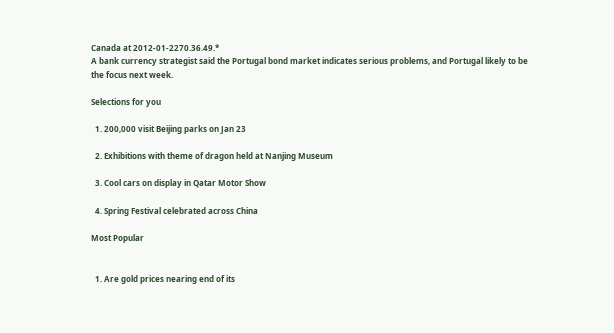Canada at 2012-01-2270.36.49.*
A bank currency strategist said the Portugal bond market indicates serious problems, and Portugal likely to be the focus next week.

Selections for you

  1. 200,000 visit Beijing parks on Jan 23

  2. Exhibitions with theme of dragon held at Nanjing Museum

  3. Cool cars on display in Qatar Motor Show

  4. Spring Festival celebrated across China

Most Popular


  1. Are gold prices nearing end of its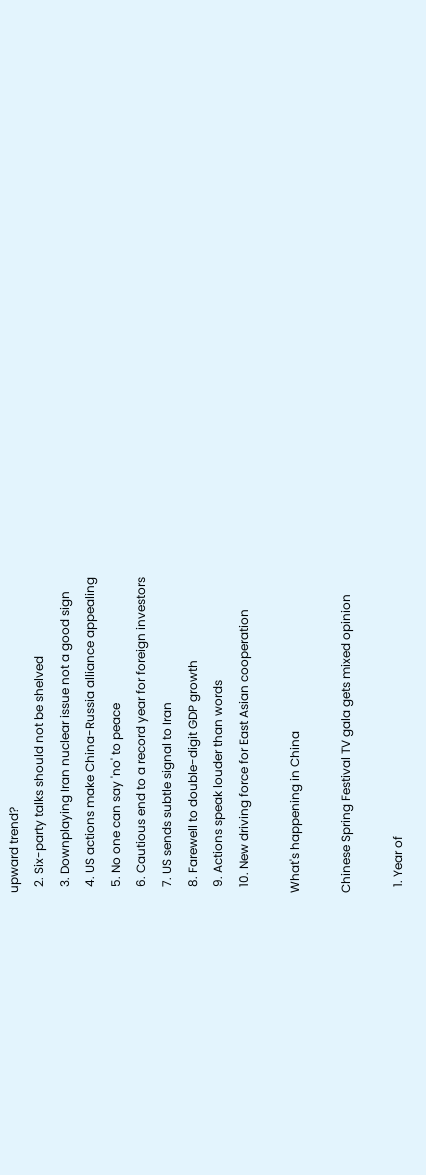upward trend?
  2. Six-party talks should not be shelved
  3. Downplaying Iran nuclear issue not a good sign
  4. US actions make China-Russia alliance appealing
  5. No one can say 'no' to peace
  6. Cautious end to a record year for foreign investors
  7. US sends subtle signal to Iran
  8. Farewell to double-digit GDP growth
  9. Actions speak louder than words
  10. New driving force for East Asian cooperation

What's happening in China

Chinese Spring Festival TV gala gets mixed opinion

  1. Year of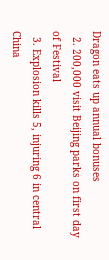Dragon eats up annual bonuses
  2. 200,000 visit Beijing parks on first day of Festival
  3. Explosion kills 5, injuring 6 in central China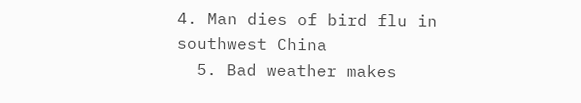4. Man dies of bird flu in southwest China
  5. Bad weather makes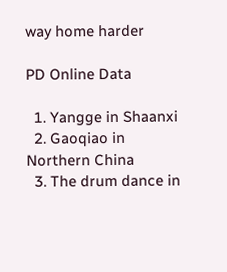way home harder

PD Online Data

  1. Yangge in Shaanxi
  2. Gaoqiao in Northern China
  3. The drum dance in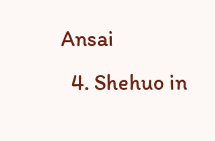Ansai
  4. Shehuo in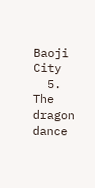Baoji City
  5. The dragon dance